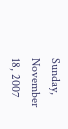Sunday, November 18, 2007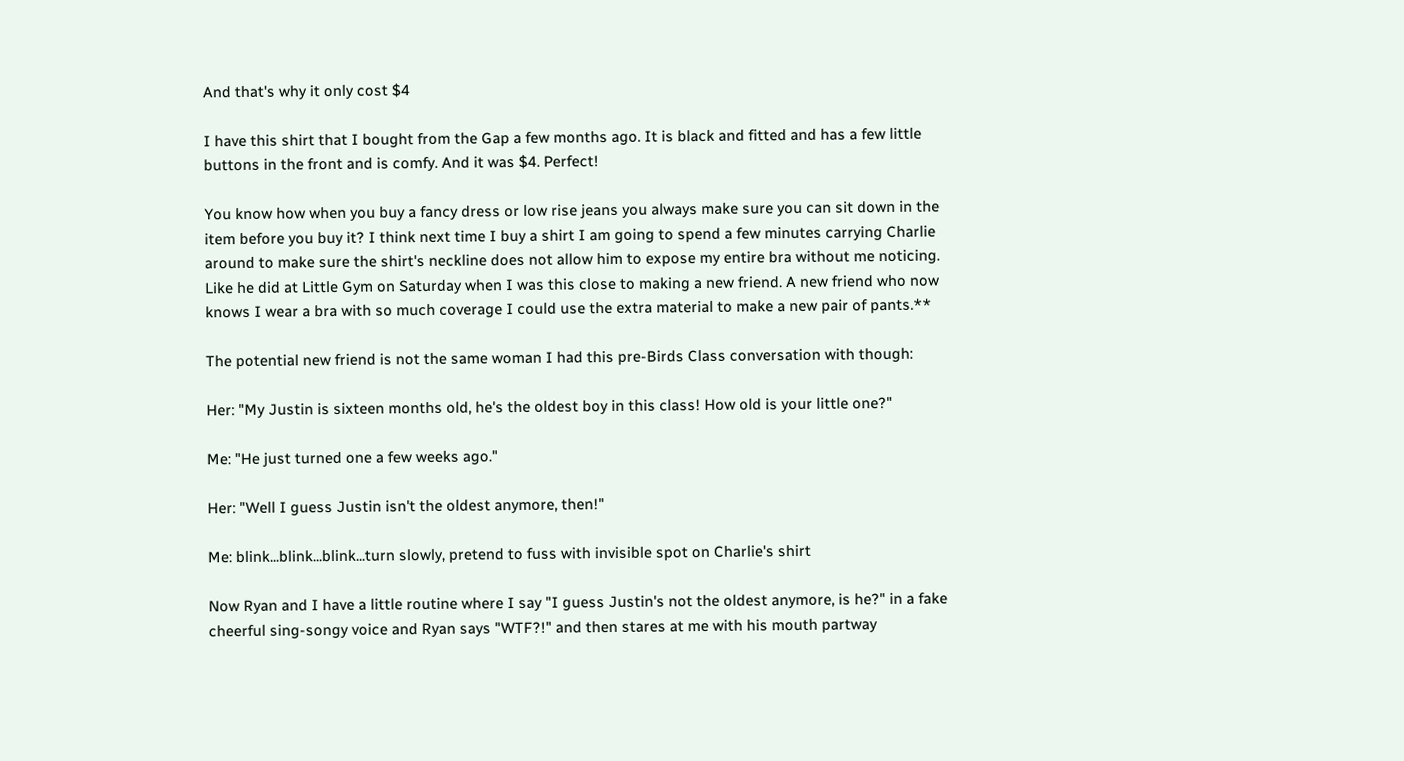And that's why it only cost $4

I have this shirt that I bought from the Gap a few months ago. It is black and fitted and has a few little buttons in the front and is comfy. And it was $4. Perfect!

You know how when you buy a fancy dress or low rise jeans you always make sure you can sit down in the item before you buy it? I think next time I buy a shirt I am going to spend a few minutes carrying Charlie around to make sure the shirt's neckline does not allow him to expose my entire bra without me noticing. Like he did at Little Gym on Saturday when I was this close to making a new friend. A new friend who now knows I wear a bra with so much coverage I could use the extra material to make a new pair of pants.**

The potential new friend is not the same woman I had this pre-Birds Class conversation with though:

Her: "My Justin is sixteen months old, he's the oldest boy in this class! How old is your little one?"

Me: "He just turned one a few weeks ago."

Her: "Well I guess Justin isn't the oldest anymore, then!"

Me: blink...blink...blink...turn slowly, pretend to fuss with invisible spot on Charlie's shirt

Now Ryan and I have a little routine where I say "I guess Justin's not the oldest anymore, is he?" in a fake cheerful sing-songy voice and Ryan says "WTF?!" and then stares at me with his mouth partway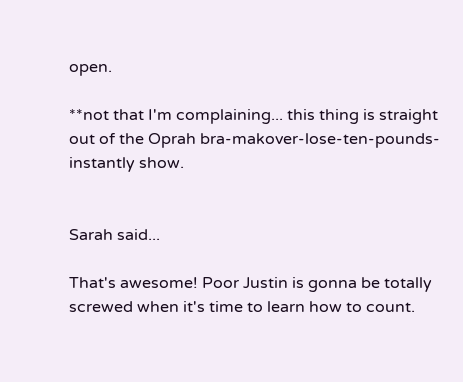open.

**not that I'm complaining... this thing is straight out of the Oprah bra-makover-lose-ten-pounds-instantly show.


Sarah said...

That's awesome! Poor Justin is gonna be totally screwed when it's time to learn how to count.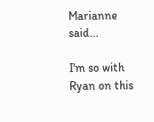Marianne said...

I'm so with Ryan on this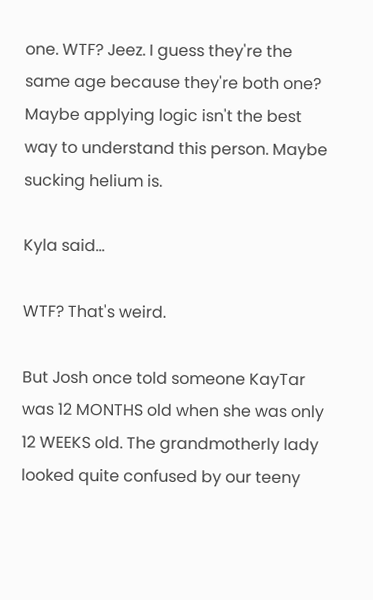one. WTF? Jeez. I guess they're the same age because they're both one? Maybe applying logic isn't the best way to understand this person. Maybe sucking helium is.

Kyla said...

WTF? That's weird.

But Josh once told someone KayTar was 12 MONTHS old when she was only 12 WEEKS old. The grandmotherly lady looked quite confused by our teeny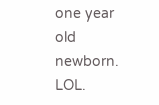one year old newborn. LOL.